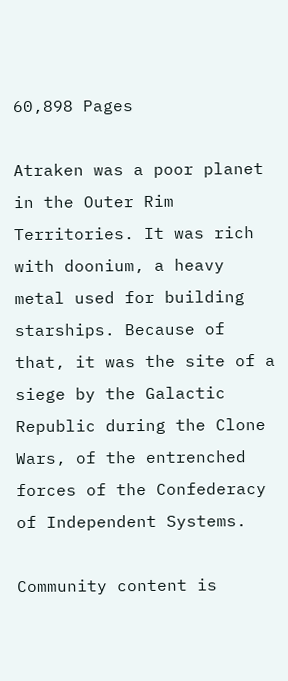60,898 Pages

Atraken was a poor planet in the Outer Rim Territories. It was rich with doonium, a heavy metal used for building starships. Because of that, it was the site of a siege by the Galactic Republic during the Clone Wars, of the entrenched forces of the Confederacy of Independent Systems.

Community content is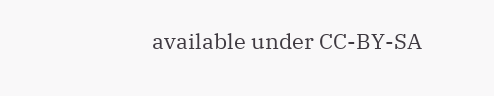available under CC-BY-SA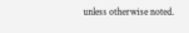unless otherwise noted.